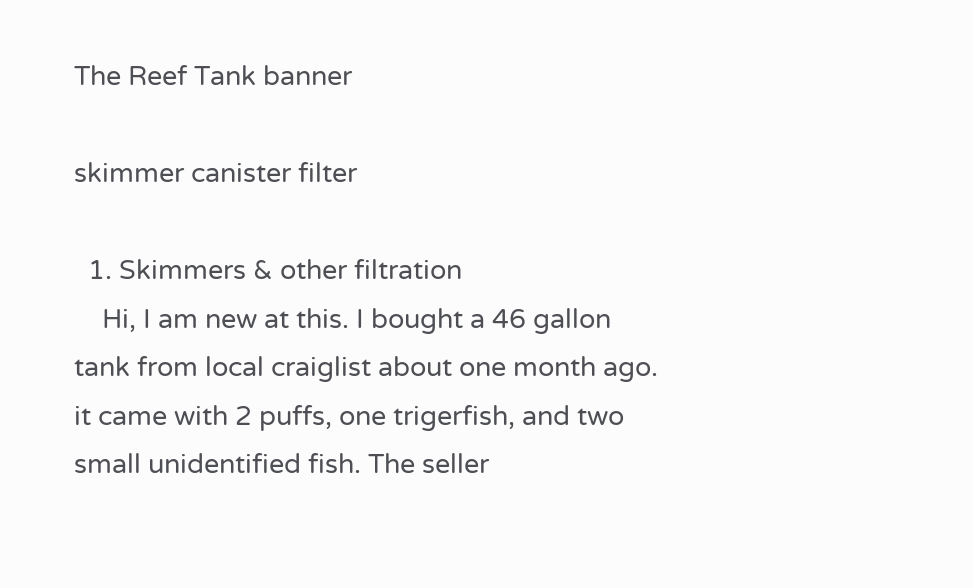The Reef Tank banner

skimmer canister filter

  1. Skimmers & other filtration
    Hi, I am new at this. I bought a 46 gallon tank from local craiglist about one month ago. it came with 2 puffs, one trigerfish, and two small unidentified fish. The seller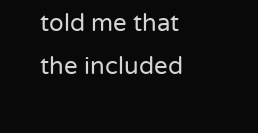told me that the included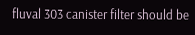fluval 303 canister filter should be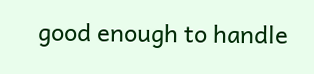good enough to handle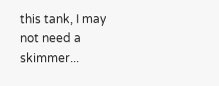this tank, I may not need a skimmer...